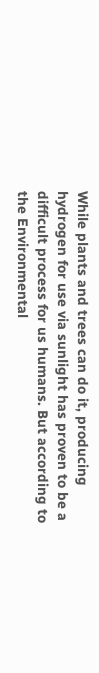While plants and trees can do it, producing hydrogen for use via sunlight has proven to be a difficult process for us humans. But according to the Environmental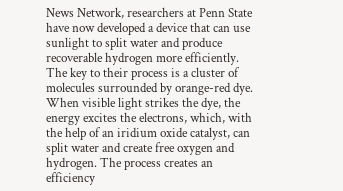News Network, researchers at Penn State have now developed a device that can use sunlight to split water and produce recoverable hydrogen more efficiently. The key to their process is a cluster of molecules surrounded by orange-red dye. When visible light strikes the dye, the energy excites the electrons, which, with the help of an iridium oxide catalyst, can split water and create free oxygen and hydrogen. The process creates an efficiency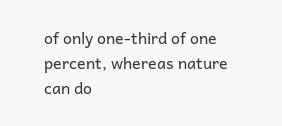of only one-third of one percent, whereas nature can do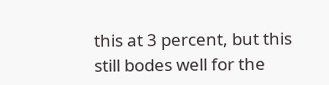this at 3 percent, but this still bodes well for the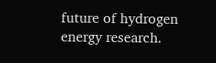future of hydrogen energy research.